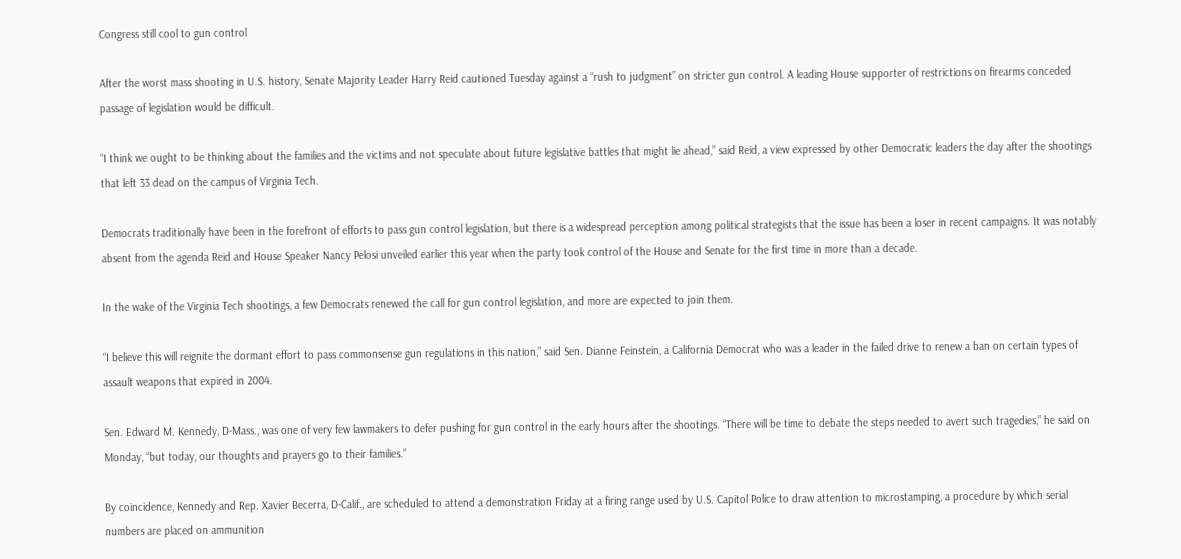Congress still cool to gun control

After the worst mass shooting in U.S. history, Senate Majority Leader Harry Reid cautioned Tuesday against a “rush to judgment” on stricter gun control. A leading House supporter of restrictions on firearms conceded passage of legislation would be difficult.

“I think we ought to be thinking about the families and the victims and not speculate about future legislative battles that might lie ahead,” said Reid, a view expressed by other Democratic leaders the day after the shootings that left 33 dead on the campus of Virginia Tech.

Democrats traditionally have been in the forefront of efforts to pass gun control legislation, but there is a widespread perception among political strategists that the issue has been a loser in recent campaigns. It was notably absent from the agenda Reid and House Speaker Nancy Pelosi unveiled earlier this year when the party took control of the House and Senate for the first time in more than a decade.

In the wake of the Virginia Tech shootings, a few Democrats renewed the call for gun control legislation, and more are expected to join them.

“I believe this will reignite the dormant effort to pass commonsense gun regulations in this nation,” said Sen. Dianne Feinstein, a California Democrat who was a leader in the failed drive to renew a ban on certain types of assault weapons that expired in 2004.

Sen. Edward M. Kennedy, D-Mass., was one of very few lawmakers to defer pushing for gun control in the early hours after the shootings. “There will be time to debate the steps needed to avert such tragedies,” he said on Monday, “but today, our thoughts and prayers go to their families.”

By coincidence, Kennedy and Rep. Xavier Becerra, D-Calif., are scheduled to attend a demonstration Friday at a firing range used by U.S. Capitol Police to draw attention to microstamping, a procedure by which serial numbers are placed on ammunition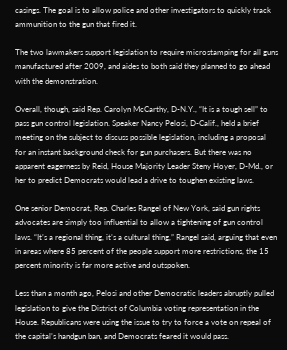casings. The goal is to allow police and other investigators to quickly track ammunition to the gun that fired it.

The two lawmakers support legislation to require microstamping for all guns manufactured after 2009, and aides to both said they planned to go ahead with the demonstration.

Overall, though, said Rep. Carolyn McCarthy, D-N.Y., “It is a tough sell” to pass gun control legislation. Speaker Nancy Pelosi, D-Calif., held a brief meeting on the subject to discuss possible legislation, including a proposal for an instant background check for gun purchasers. But there was no apparent eagerness by Reid, House Majority Leader Steny Hoyer, D-Md., or her to predict Democrats would lead a drive to toughen existing laws.

One senior Democrat, Rep. Charles Rangel of New York, said gun rights advocates are simply too influential to allow a tightening of gun control laws. “It’s a regional thing, it’s a cultural thing,” Rangel said, arguing that even in areas where 85 percent of the people support more restrictions, the 15 percent minority is far more active and outspoken.

Less than a month ago, Pelosi and other Democratic leaders abruptly pulled legislation to give the District of Columbia voting representation in the House. Republicans were using the issue to try to force a vote on repeal of the capital’s handgun ban, and Democrats feared it would pass.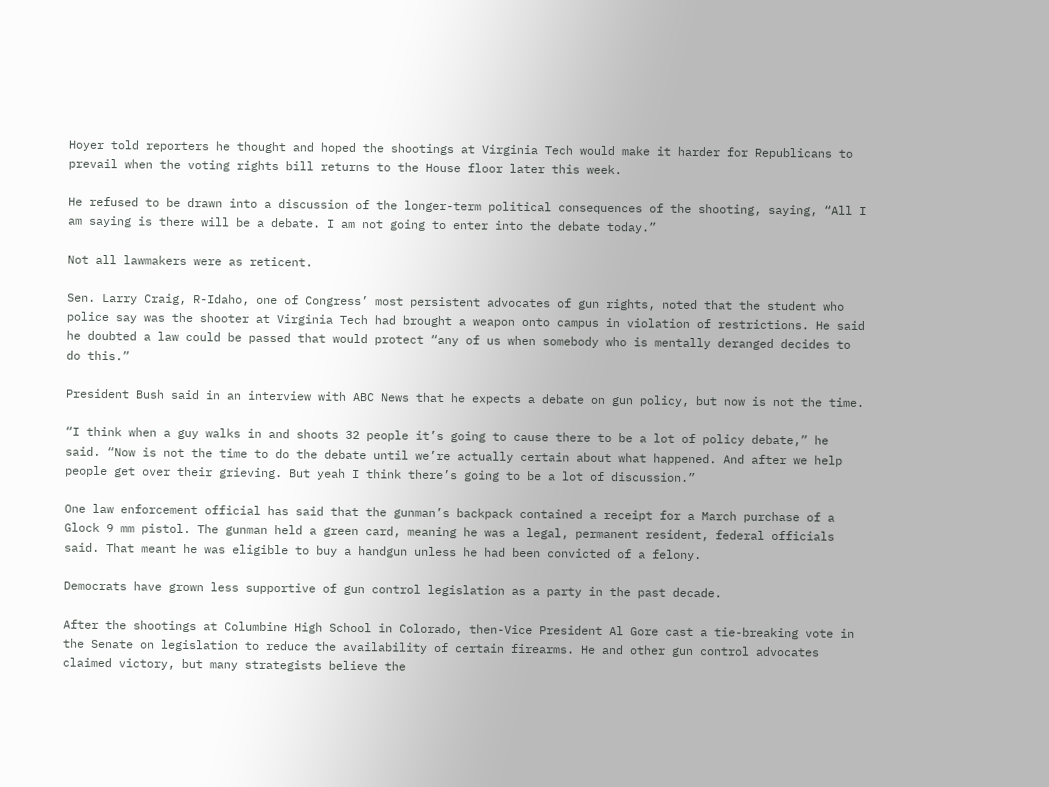Hoyer told reporters he thought and hoped the shootings at Virginia Tech would make it harder for Republicans to prevail when the voting rights bill returns to the House floor later this week.

He refused to be drawn into a discussion of the longer-term political consequences of the shooting, saying, “All I am saying is there will be a debate. I am not going to enter into the debate today.”

Not all lawmakers were as reticent.

Sen. Larry Craig, R-Idaho, one of Congress’ most persistent advocates of gun rights, noted that the student who police say was the shooter at Virginia Tech had brought a weapon onto campus in violation of restrictions. He said he doubted a law could be passed that would protect “any of us when somebody who is mentally deranged decides to do this.”

President Bush said in an interview with ABC News that he expects a debate on gun policy, but now is not the time.

“I think when a guy walks in and shoots 32 people it’s going to cause there to be a lot of policy debate,” he said. “Now is not the time to do the debate until we’re actually certain about what happened. And after we help people get over their grieving. But yeah I think there’s going to be a lot of discussion.”

One law enforcement official has said that the gunman’s backpack contained a receipt for a March purchase of a Glock 9 mm pistol. The gunman held a green card, meaning he was a legal, permanent resident, federal officials said. That meant he was eligible to buy a handgun unless he had been convicted of a felony.

Democrats have grown less supportive of gun control legislation as a party in the past decade.

After the shootings at Columbine High School in Colorado, then-Vice President Al Gore cast a tie-breaking vote in the Senate on legislation to reduce the availability of certain firearms. He and other gun control advocates claimed victory, but many strategists believe the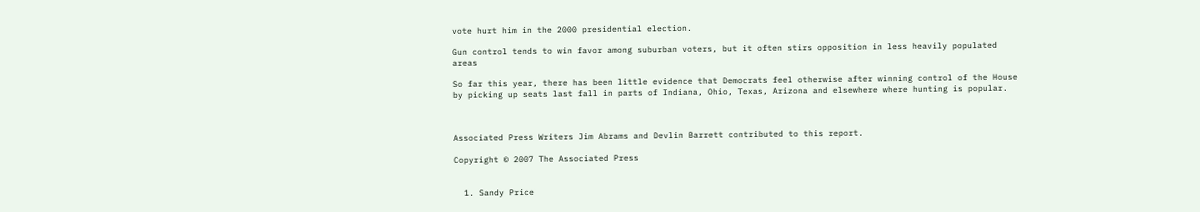vote hurt him in the 2000 presidential election.

Gun control tends to win favor among suburban voters, but it often stirs opposition in less heavily populated areas

So far this year, there has been little evidence that Democrats feel otherwise after winning control of the House by picking up seats last fall in parts of Indiana, Ohio, Texas, Arizona and elsewhere where hunting is popular.



Associated Press Writers Jim Abrams and Devlin Barrett contributed to this report.

Copyright © 2007 The Associated Press


  1. Sandy Price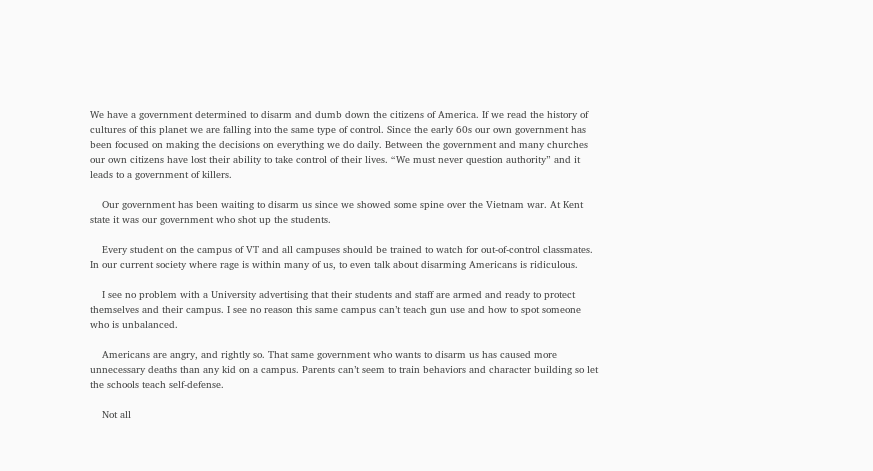We have a government determined to disarm and dumb down the citizens of America. If we read the history of cultures of this planet we are falling into the same type of control. Since the early 60s our own government has been focused on making the decisions on everything we do daily. Between the government and many churches our own citizens have lost their ability to take control of their lives. “We must never question authority” and it leads to a government of killers.

    Our government has been waiting to disarm us since we showed some spine over the Vietnam war. At Kent state it was our government who shot up the students.

    Every student on the campus of VT and all campuses should be trained to watch for out-of-control classmates. In our current society where rage is within many of us, to even talk about disarming Americans is ridiculous.

    I see no problem with a University advertising that their students and staff are armed and ready to protect themselves and their campus. I see no reason this same campus can’t teach gun use and how to spot someone who is unbalanced.

    Americans are angry, and rightly so. That same government who wants to disarm us has caused more unnecessary deaths than any kid on a campus. Parents can’t seem to train behaviors and character building so let the schools teach self-defense.

    Not all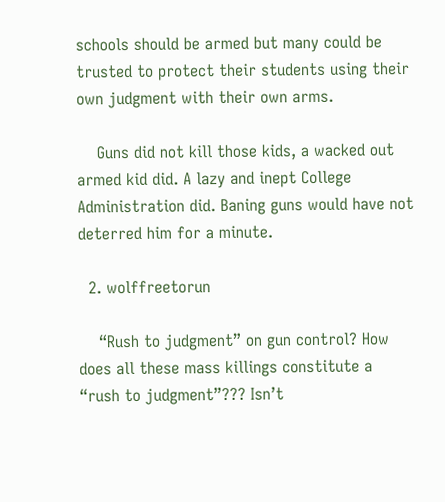schools should be armed but many could be trusted to protect their students using their own judgment with their own arms.

    Guns did not kill those kids, a wacked out armed kid did. A lazy and inept College Administration did. Baning guns would have not deterred him for a minute.

  2. wolffreetorun

    “Rush to judgment” on gun control? How does all these mass killings constitute a “rush to judgment”??? Isn’t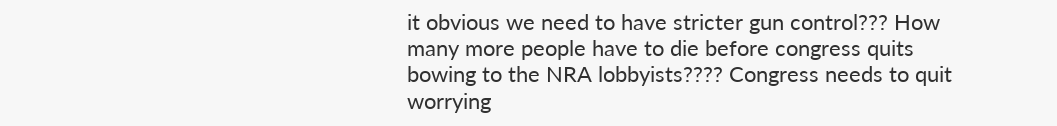it obvious we need to have stricter gun control??? How many more people have to die before congress quits bowing to the NRA lobbyists???? Congress needs to quit worrying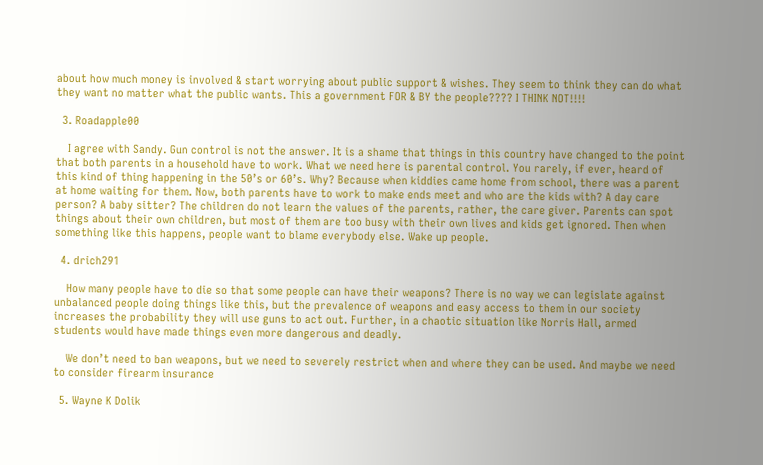about how much money is involved & start worrying about public support & wishes. They seem to think they can do what they want no matter what the public wants. This a government FOR & BY the people???? I THINK NOT!!!!

  3. Roadapple00

    I agree with Sandy. Gun control is not the answer. It is a shame that things in this country have changed to the point that both parents in a household have to work. What we need here is parental control. You rarely, if ever, heard of this kind of thing happening in the 50’s or 60’s. Why? Because when kiddies came home from school, there was a parent at home waiting for them. Now, both parents have to work to make ends meet and who are the kids with? A day care person? A baby sitter? The children do not learn the values of the parents, rather, the care giver. Parents can spot things about their own children, but most of them are too busy with their own lives and kids get ignored. Then when something like this happens, people want to blame everybody else. Wake up people.

  4. drich291

    How many people have to die so that some people can have their weapons? There is no way we can legislate against unbalanced people doing things like this, but the prevalence of weapons and easy access to them in our society increases the probability they will use guns to act out. Further, in a chaotic situation like Norris Hall, armed students would have made things even more dangerous and deadly.

    We don’t need to ban weapons, but we need to severely restrict when and where they can be used. And maybe we need to consider firearm insurance

  5. Wayne K Dolik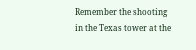Remember the shooting in the Texas tower at the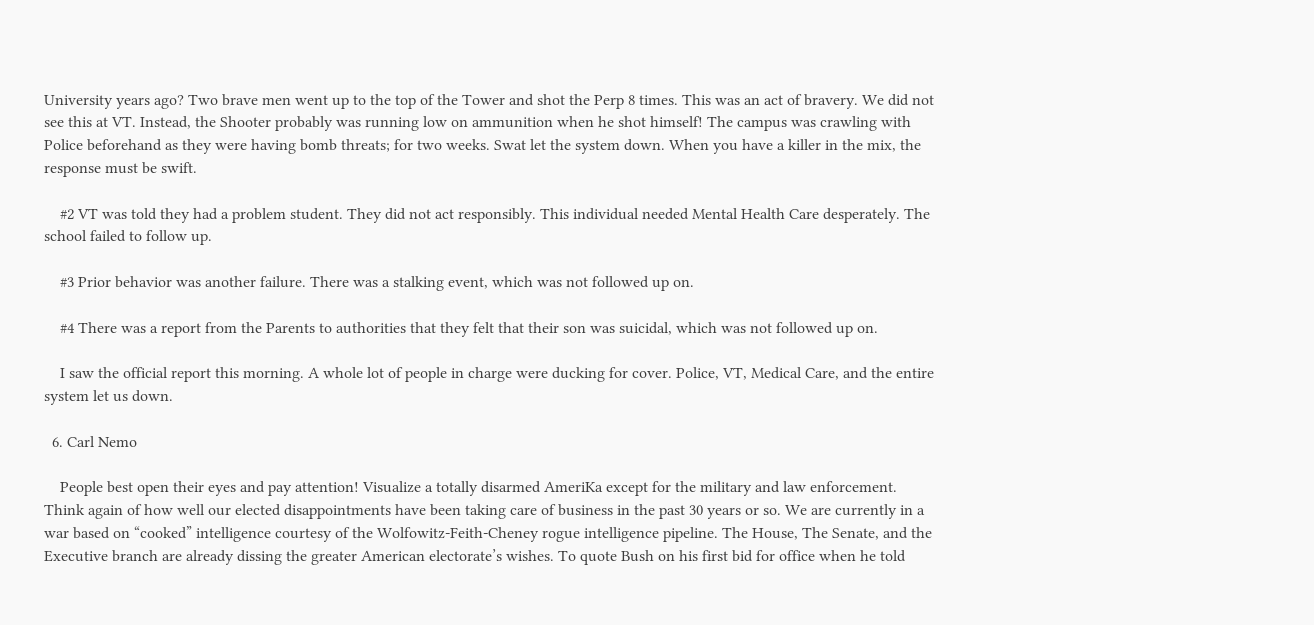University years ago? Two brave men went up to the top of the Tower and shot the Perp 8 times. This was an act of bravery. We did not see this at VT. Instead, the Shooter probably was running low on ammunition when he shot himself! The campus was crawling with Police beforehand as they were having bomb threats; for two weeks. Swat let the system down. When you have a killer in the mix, the response must be swift.

    #2 VT was told they had a problem student. They did not act responsibly. This individual needed Mental Health Care desperately. The school failed to follow up.

    #3 Prior behavior was another failure. There was a stalking event, which was not followed up on.

    #4 There was a report from the Parents to authorities that they felt that their son was suicidal, which was not followed up on.

    I saw the official report this morning. A whole lot of people in charge were ducking for cover. Police, VT, Medical Care, and the entire system let us down.

  6. Carl Nemo

    People best open their eyes and pay attention! Visualize a totally disarmed AmeriKa except for the military and law enforcement. Think again of how well our elected disappointments have been taking care of business in the past 30 years or so. We are currently in a war based on “cooked” intelligence courtesy of the Wolfowitz-Feith-Cheney rogue intelligence pipeline. The House, The Senate, and the Executive branch are already dissing the greater American electorate’s wishes. To quote Bush on his first bid for office when he told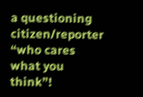a questioning citizen/reporter “who cares what you think”!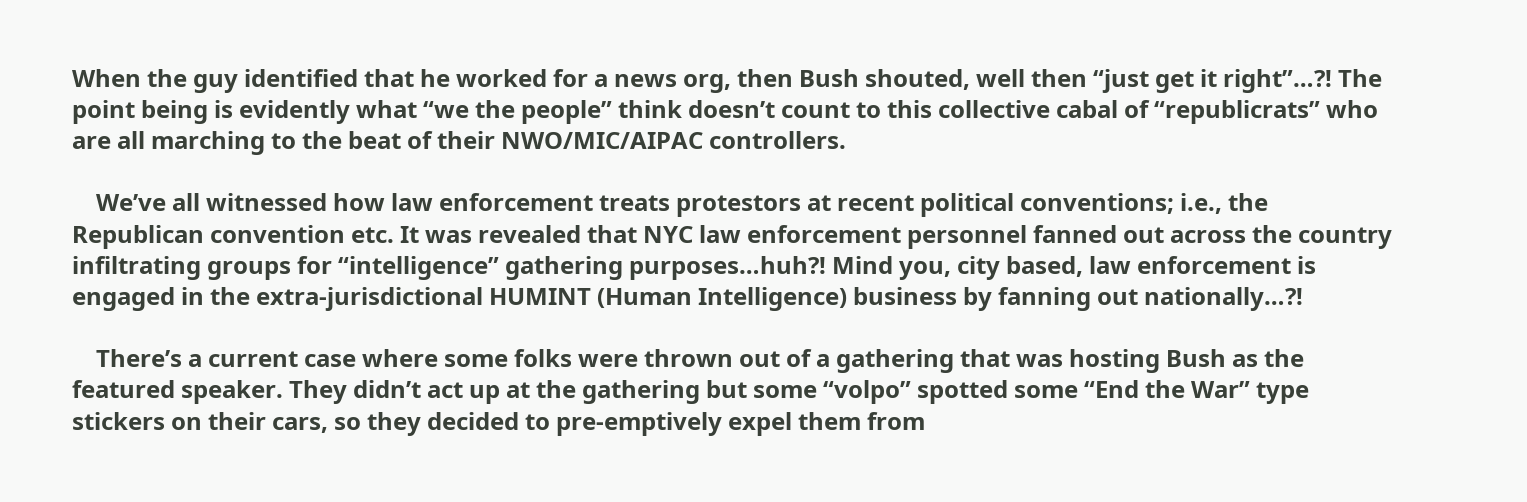When the guy identified that he worked for a news org, then Bush shouted, well then “just get it right”…?! The point being is evidently what “we the people” think doesn’t count to this collective cabal of “republicrats” who are all marching to the beat of their NWO/MIC/AIPAC controllers.

    We’ve all witnessed how law enforcement treats protestors at recent political conventions; i.e., the Republican convention etc. It was revealed that NYC law enforcement personnel fanned out across the country infiltrating groups for “intelligence” gathering purposes…huh?! Mind you, city based, law enforcement is engaged in the extra-jurisdictional HUMINT (Human Intelligence) business by fanning out nationally…?!

    There’s a current case where some folks were thrown out of a gathering that was hosting Bush as the featured speaker. They didn’t act up at the gathering but some “volpo” spotted some “End the War” type stickers on their cars, so they decided to pre-emptively expel them from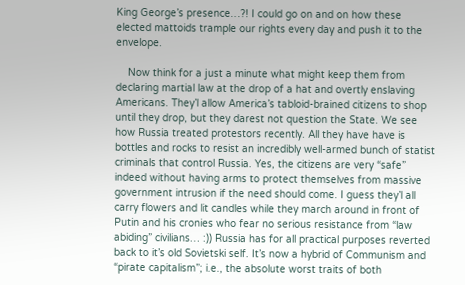King George’s presence…?! I could go on and on how these elected mattoids trample our rights every day and push it to the envelope.

    Now think for a just a minute what might keep them from declaring martial law at the drop of a hat and overtly enslaving Americans. They’l allow America’s tabloid-brained citizens to shop until they drop, but they darest not question the State. We see how Russia treated protestors recently. All they have have is bottles and rocks to resist an incredibly well-armed bunch of statist criminals that control Russia. Yes, the citizens are very “safe” indeed without having arms to protect themselves from massive government intrusion if the need should come. I guess they’l all carry flowers and lit candles while they march around in front of Putin and his cronies who fear no serious resistance from “law abiding” civilians… :)) Russia has for all practical purposes reverted back to it’s old Sovietski self. It’s now a hybrid of Communism and “pirate capitalism”; i.e., the absolute worst traits of both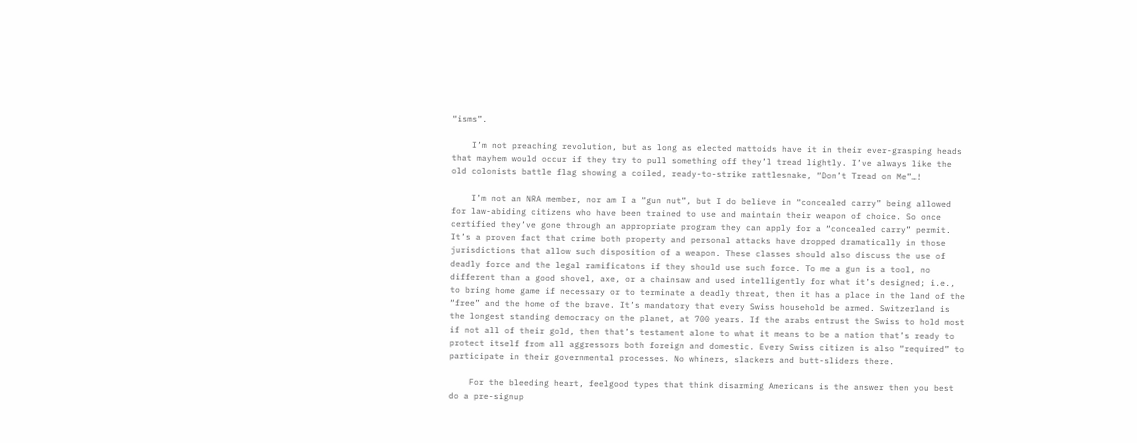“isms”.

    I’m not preaching revolution, but as long as elected mattoids have it in their ever-grasping heads that mayhem would occur if they try to pull something off they’l tread lightly. I’ve always like the old colonists battle flag showing a coiled, ready-to-strike rattlesnake, “Don’t Tread on Me”…!

    I’m not an NRA member, nor am I a “gun nut”, but I do believe in “concealed carry” being allowed for law-abiding citizens who have been trained to use and maintain their weapon of choice. So once certified they’ve gone through an appropriate program they can apply for a “concealed carry” permit. It’s a proven fact that crime both property and personal attacks have dropped dramatically in those jurisdictions that allow such disposition of a weapon. These classes should also discuss the use of deadly force and the legal ramificatons if they should use such force. To me a gun is a tool, no different than a good shovel, axe, or a chainsaw and used intelligently for what it’s designed; i.e., to bring home game if necessary or to terminate a deadly threat, then it has a place in the land of the “free” and the home of the brave. It’s mandatory that every Swiss household be armed. Switzerland is the longest standing democracy on the planet, at 700 years. If the arabs entrust the Swiss to hold most if not all of their gold, then that’s testament alone to what it means to be a nation that’s ready to protect itself from all aggressors both foreign and domestic. Every Swiss citizen is also “required” to participate in their governmental processes. No whiners, slackers and butt-sliders there.

    For the bleeding heart, feelgood types that think disarming Americans is the answer then you best do a pre-signup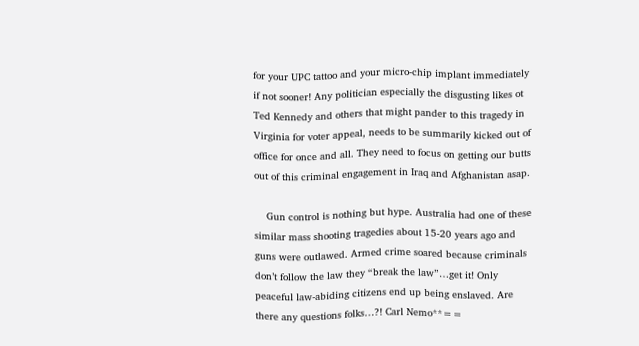for your UPC tattoo and your micro-chip implant immediately if not sooner! Any politician especially the disgusting likes ot Ted Kennedy and others that might pander to this tragedy in Virginia for voter appeal, needs to be summarily kicked out of office for once and all. They need to focus on getting our butts out of this criminal engagement in Iraq and Afghanistan asap.

    Gun control is nothing but hype. Australia had one of these similar mass shooting tragedies about 15-20 years ago and guns were outlawed. Armed crime soared because criminals don’t follow the law they “break the law”…get it! Only peaceful law-abiding citizens end up being enslaved. Are there any questions folks…?! Carl Nemo**==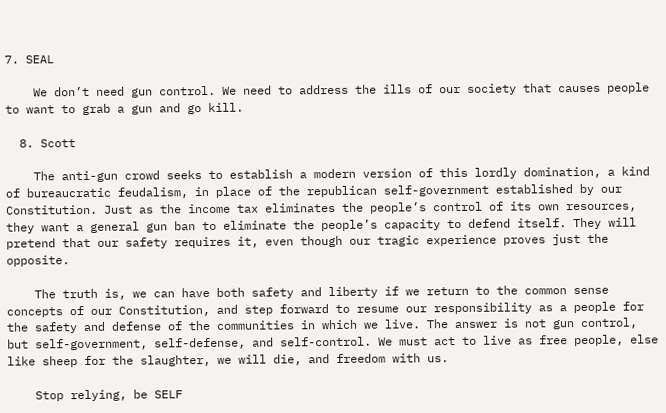7. SEAL

    We don’t need gun control. We need to address the ills of our society that causes people to want to grab a gun and go kill.

  8. Scott

    The anti-gun crowd seeks to establish a modern version of this lordly domination, a kind of bureaucratic feudalism, in place of the republican self-government established by our Constitution. Just as the income tax eliminates the people’s control of its own resources, they want a general gun ban to eliminate the people’s capacity to defend itself. They will pretend that our safety requires it, even though our tragic experience proves just the opposite.

    The truth is, we can have both safety and liberty if we return to the common sense concepts of our Constitution, and step forward to resume our responsibility as a people for the safety and defense of the communities in which we live. The answer is not gun control, but self-government, self-defense, and self-control. We must act to live as free people, else like sheep for the slaughter, we will die, and freedom with us.

    Stop relying, be SELF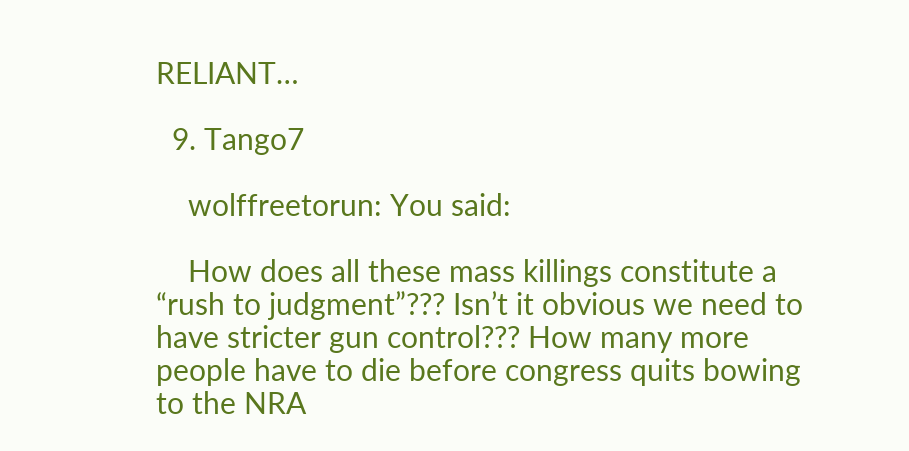RELIANT…

  9. Tango7

    wolffreetorun: You said:

    How does all these mass killings constitute a “rush to judgment”??? Isn’t it obvious we need to have stricter gun control??? How many more people have to die before congress quits bowing to the NRA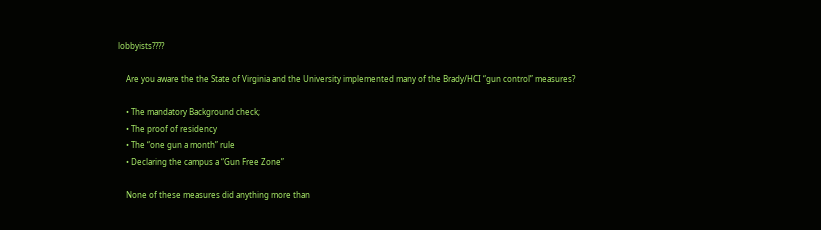lobbyists????

    Are you aware the the State of Virginia and the University implemented many of the Brady/HCI “gun control” measures?

    • The mandatory Background check;
    • The proof of residency
    • The “one gun a month” rule
    • Declaring the campus a “Gun Free Zone”

    None of these measures did anything more than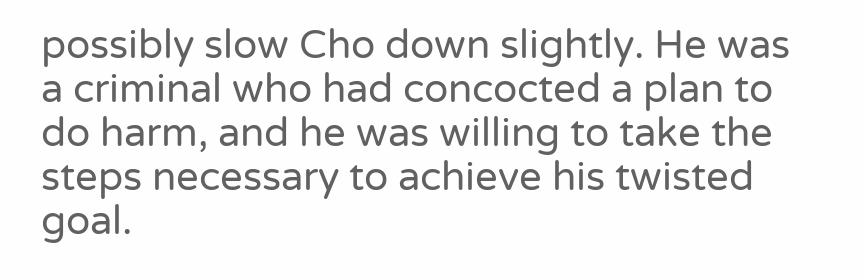possibly slow Cho down slightly. He was a criminal who had concocted a plan to do harm, and he was willing to take the steps necessary to achieve his twisted goal.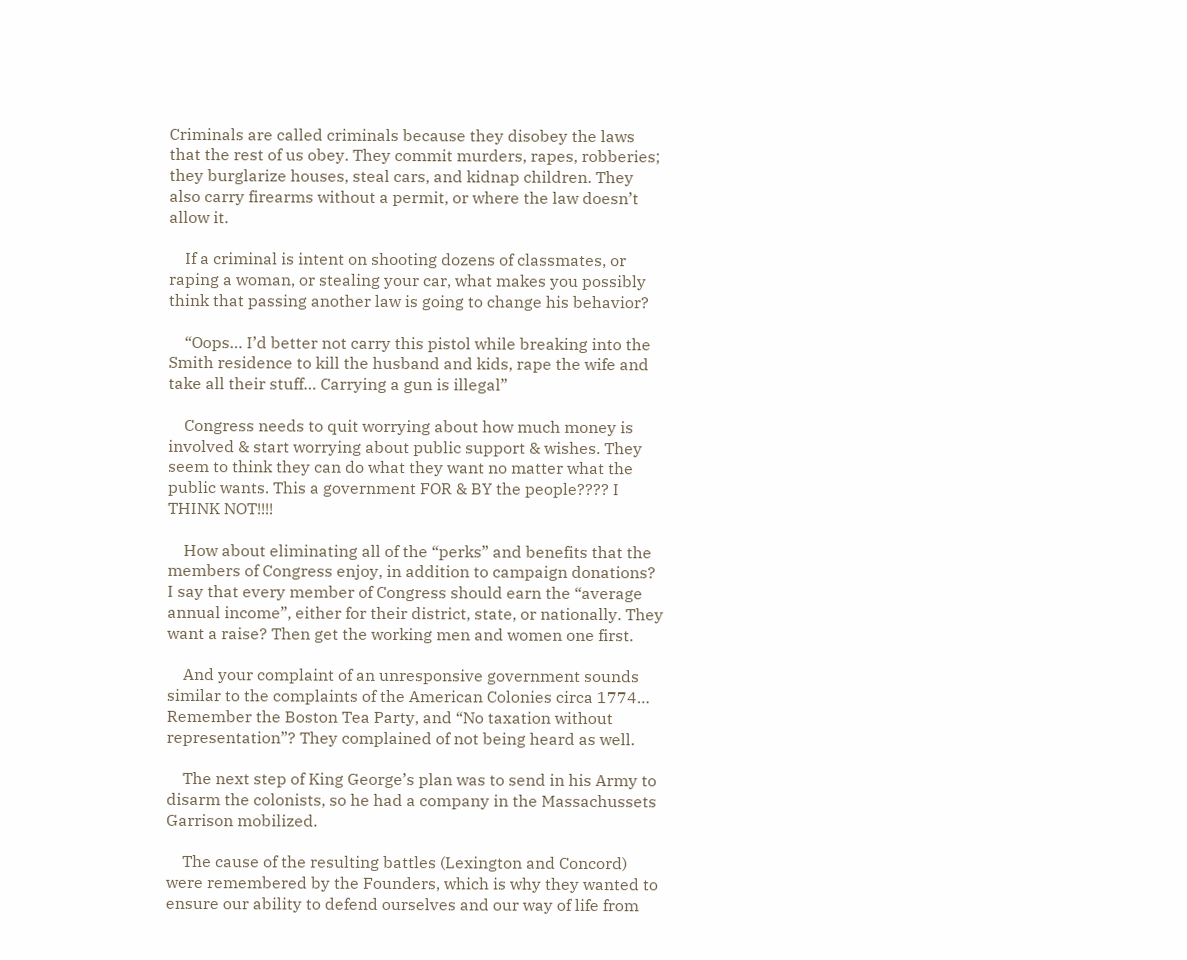Criminals are called criminals because they disobey the laws that the rest of us obey. They commit murders, rapes, robberies; they burglarize houses, steal cars, and kidnap children. They also carry firearms without a permit, or where the law doesn’t allow it.

    If a criminal is intent on shooting dozens of classmates, or raping a woman, or stealing your car, what makes you possibly think that passing another law is going to change his behavior?

    “Oops… I’d better not carry this pistol while breaking into the Smith residence to kill the husband and kids, rape the wife and take all their stuff… Carrying a gun is illegal”

    Congress needs to quit worrying about how much money is involved & start worrying about public support & wishes. They seem to think they can do what they want no matter what the public wants. This a government FOR & BY the people???? I THINK NOT!!!!

    How about eliminating all of the “perks” and benefits that the members of Congress enjoy, in addition to campaign donations? I say that every member of Congress should earn the “average annual income”, either for their district, state, or nationally. They want a raise? Then get the working men and women one first.

    And your complaint of an unresponsive government sounds similar to the complaints of the American Colonies circa 1774… Remember the Boston Tea Party, and “No taxation without representation”? They complained of not being heard as well.

    The next step of King George’s plan was to send in his Army to disarm the colonists, so he had a company in the Massachussets Garrison mobilized.

    The cause of the resulting battles (Lexington and Concord) were remembered by the Founders, which is why they wanted to ensure our ability to defend ourselves and our way of life from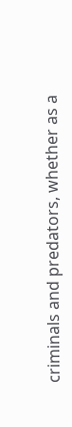criminals and predators, whether as a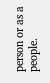person or as a people.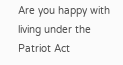Are you happy with living under the Patriot Act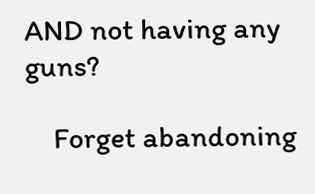AND not having any guns?

    Forget abandoning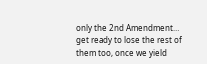only the 2nd Amendment… get ready to lose the rest of them too, once we yield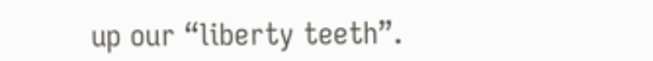up our “liberty teeth”.